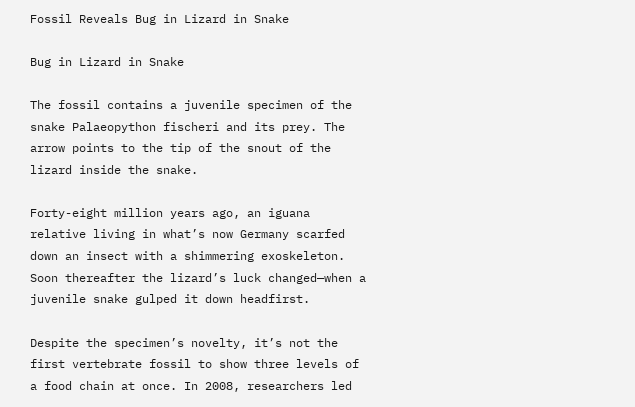Fossil Reveals Bug in Lizard in Snake

Bug in Lizard in Snake

The fossil contains a juvenile specimen of the snake Palaeopython fischeri and its prey. The arrow points to the tip of the snout of the lizard inside the snake.

Forty-eight million years ago, an iguana relative living in what’s now Germany scarfed down an insect with a shimmering exoskeleton. Soon thereafter the lizard’s luck changed—when a juvenile snake gulped it down headfirst.

Despite the specimen’s novelty, it’s not the first vertebrate fossil to show three levels of a food chain at once. In 2008, researchers led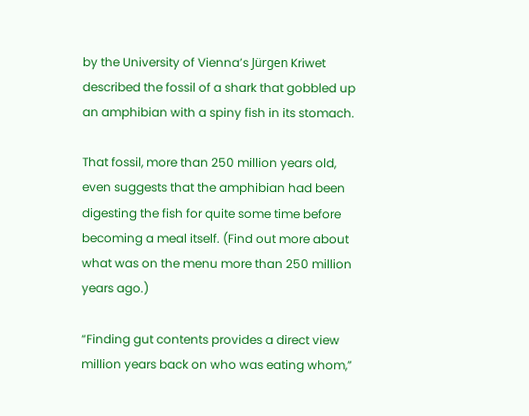by the University of Vienna’s Jürgen Kriwet described the fossil of a shark that gobbled up an amphibian with a spiny fish in its stomach.

That fossil, more than 250 million years old, even suggests that the amphibian had been digesting the fish for quite some time before becoming a meal itself. (Find out more about what was on the menu more than 250 million years ago.)

“Finding gut contents provides a direct view million years back on who was eating whom,”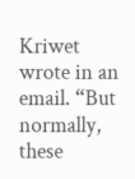Kriwet wrote in an email. “But normally, these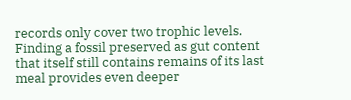records only cover two trophic levels. Finding a fossil preserved as gut content that itself still contains remains of its last meal provides even deeper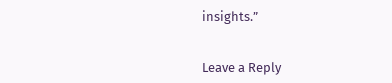insights.”


Leave a Reply